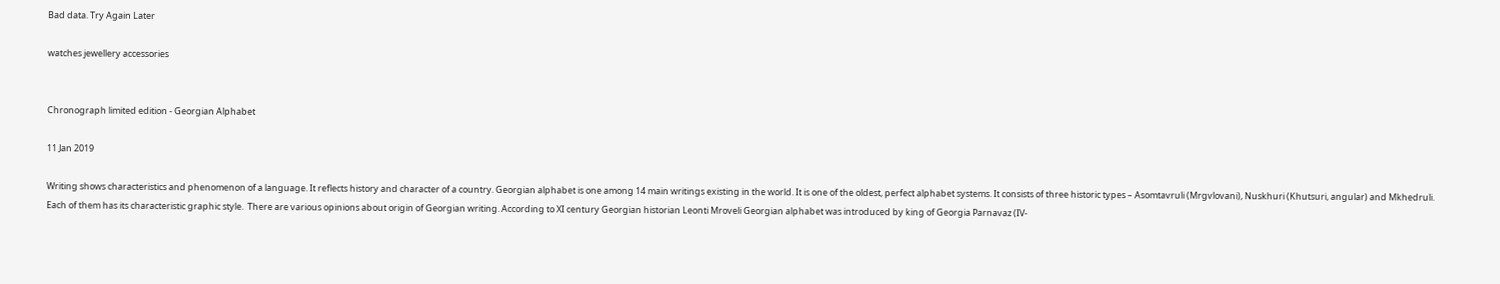Bad data. Try Again Later

watches jewellery accessories


Chronograph limited edition - Georgian Alphabet

11 Jan 2019

Writing shows characteristics and phenomenon of a language. It reflects history and character of a country. Georgian alphabet is one among 14 main writings existing in the world. It is one of the oldest, perfect alphabet systems. It consists of three historic types – Asomtavruli (Mrgvlovani), Nuskhuri (Khutsuri, angular) and Mkhedruli. Each of them has its characteristic graphic style.  There are various opinions about origin of Georgian writing. According to XI century Georgian historian Leonti Mroveli Georgian alphabet was introduced by king of Georgia Parnavaz (IV-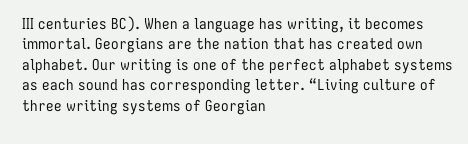III centuries BC). When a language has writing, it becomes immortal. Georgians are the nation that has created own alphabet. Our writing is one of the perfect alphabet systems as each sound has corresponding letter. “Living culture of three writing systems of Georgian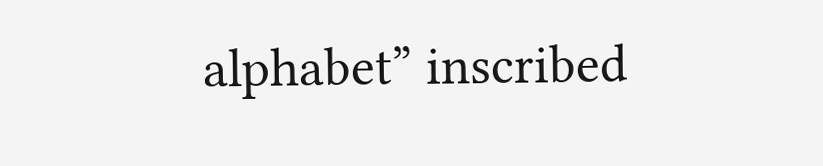alphabet” inscribed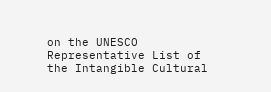on the UNESCO Representative List of the Intangible Cultural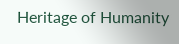Heritage of Humanity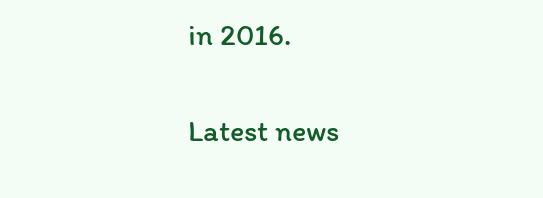in 2016.

Latest news